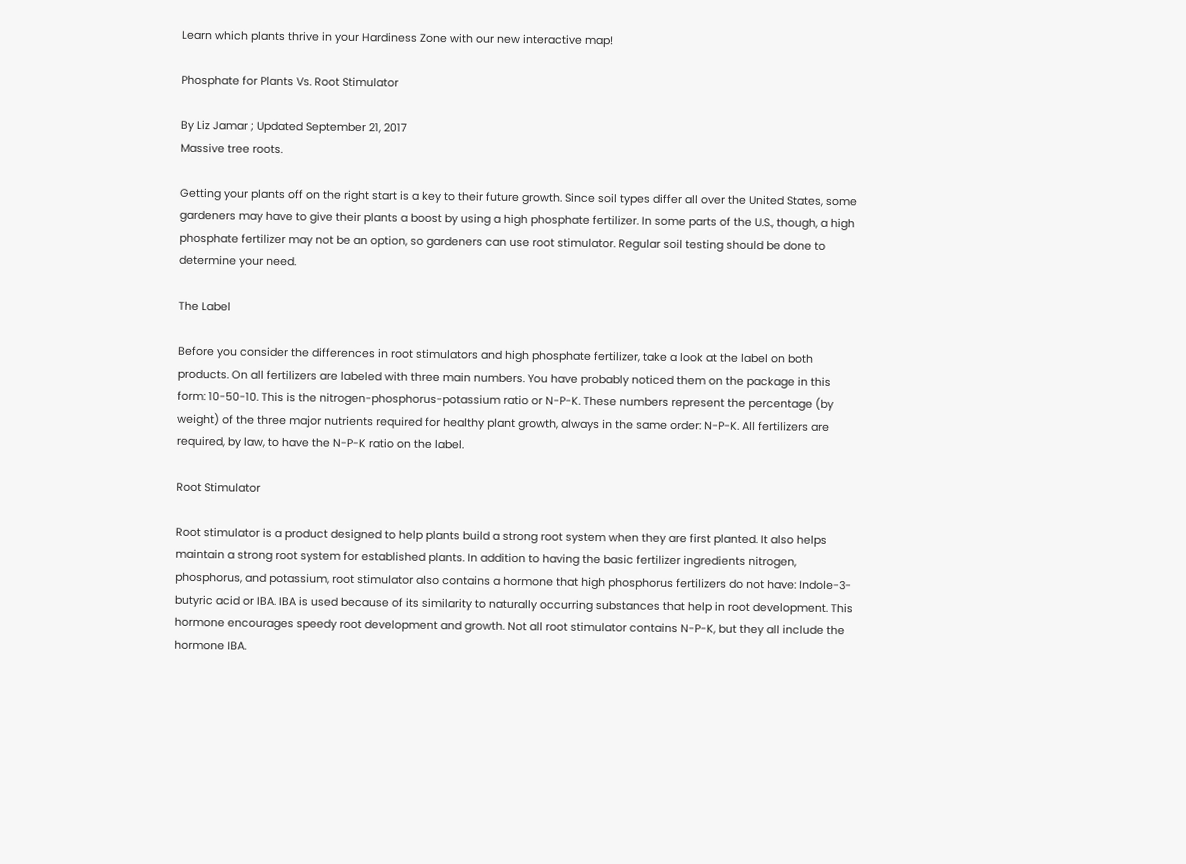Learn which plants thrive in your Hardiness Zone with our new interactive map!

Phosphate for Plants Vs. Root Stimulator

By Liz Jamar ; Updated September 21, 2017
Massive tree roots.

Getting your plants off on the right start is a key to their future growth. Since soil types differ all over the United States, some gardeners may have to give their plants a boost by using a high phosphate fertilizer. In some parts of the U.S., though, a high phosphate fertilizer may not be an option, so gardeners can use root stimulator. Regular soil testing should be done to determine your need.

The Label

Before you consider the differences in root stimulators and high phosphate fertilizer, take a look at the label on both products. On all fertilizers are labeled with three main numbers. You have probably noticed them on the package in this form: 10-50-10. This is the nitrogen-phosphorus-potassium ratio or N-P-K. These numbers represent the percentage (by weight) of the three major nutrients required for healthy plant growth, always in the same order: N-P-K. All fertilizers are required, by law, to have the N-P-K ratio on the label.

Root Stimulator

Root stimulator is a product designed to help plants build a strong root system when they are first planted. It also helps maintain a strong root system for established plants. In addition to having the basic fertilizer ingredients nitrogen, phosphorus, and potassium, root stimulator also contains a hormone that high phosphorus fertilizers do not have: Indole-3-butyric acid or IBA. IBA is used because of its similarity to naturally occurring substances that help in root development. This hormone encourages speedy root development and growth. Not all root stimulator contains N-P-K, but they all include the hormone IBA.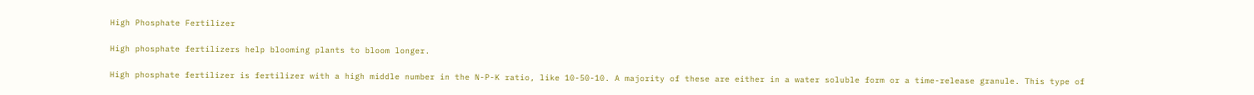High Phosphate Fertilizer

High phosphate fertilizers help blooming plants to bloom longer.

High phosphate fertilizer is fertilizer with a high middle number in the N-P-K ratio, like 10-50-10. A majority of these are either in a water soluble form or a time-release granule. This type of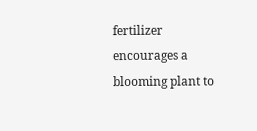fertilizer encourages a blooming plant to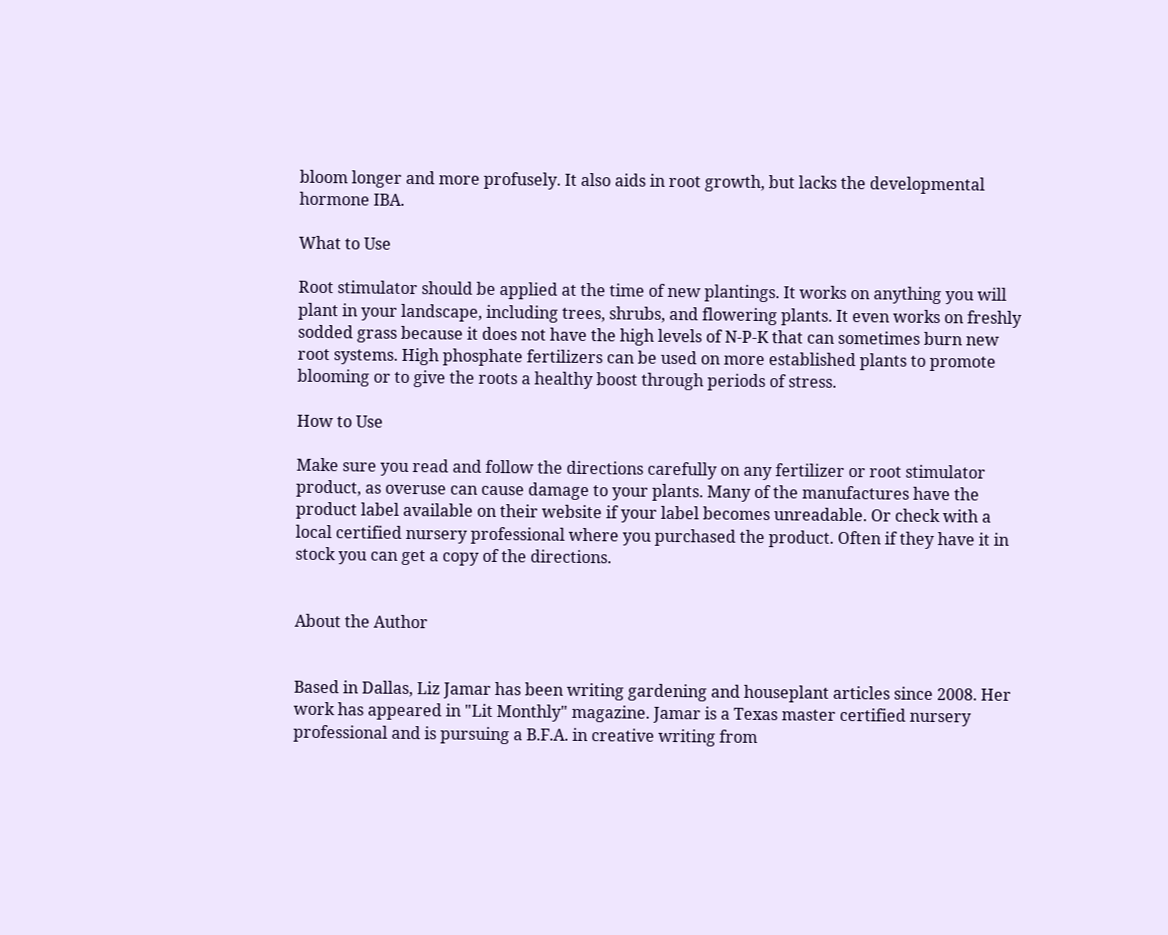bloom longer and more profusely. It also aids in root growth, but lacks the developmental hormone IBA.

What to Use

Root stimulator should be applied at the time of new plantings. It works on anything you will plant in your landscape, including trees, shrubs, and flowering plants. It even works on freshly sodded grass because it does not have the high levels of N-P-K that can sometimes burn new root systems. High phosphate fertilizers can be used on more established plants to promote blooming or to give the roots a healthy boost through periods of stress.

How to Use

Make sure you read and follow the directions carefully on any fertilizer or root stimulator product, as overuse can cause damage to your plants. Many of the manufactures have the product label available on their website if your label becomes unreadable. Or check with a local certified nursery professional where you purchased the product. Often if they have it in stock you can get a copy of the directions.


About the Author


Based in Dallas, Liz Jamar has been writing gardening and houseplant articles since 2008. Her work has appeared in "Lit Monthly" magazine. Jamar is a Texas master certified nursery professional and is pursuing a B.F.A. in creative writing from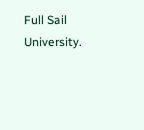Full Sail University.